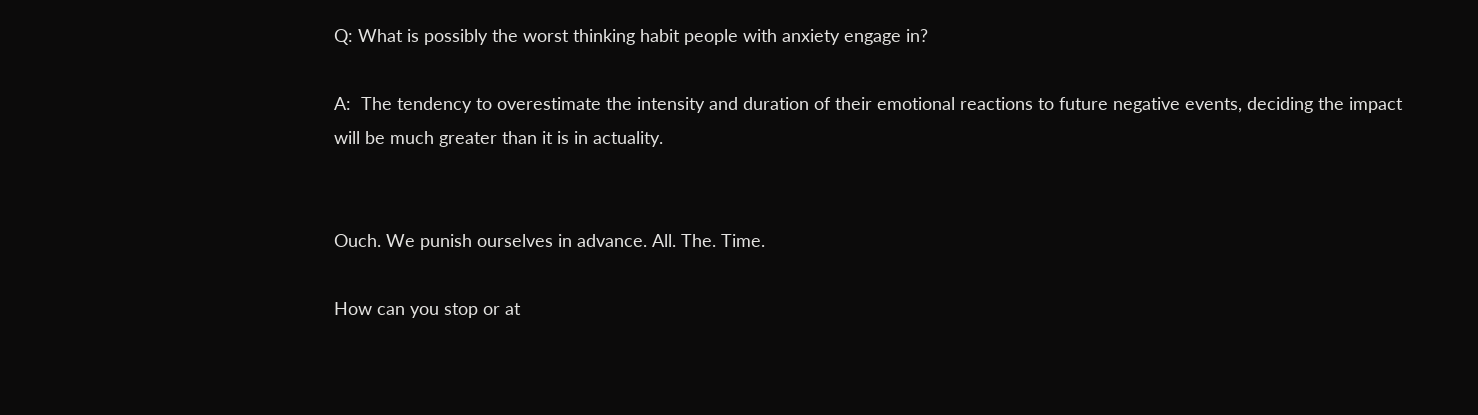Q: What is possibly the worst thinking habit people with anxiety engage in?

A:  The tendency to overestimate the intensity and duration of their emotional reactions to future negative events, deciding the impact will be much greater than it is in actuality.


Ouch. We punish ourselves in advance. All. The. Time.

How can you stop or at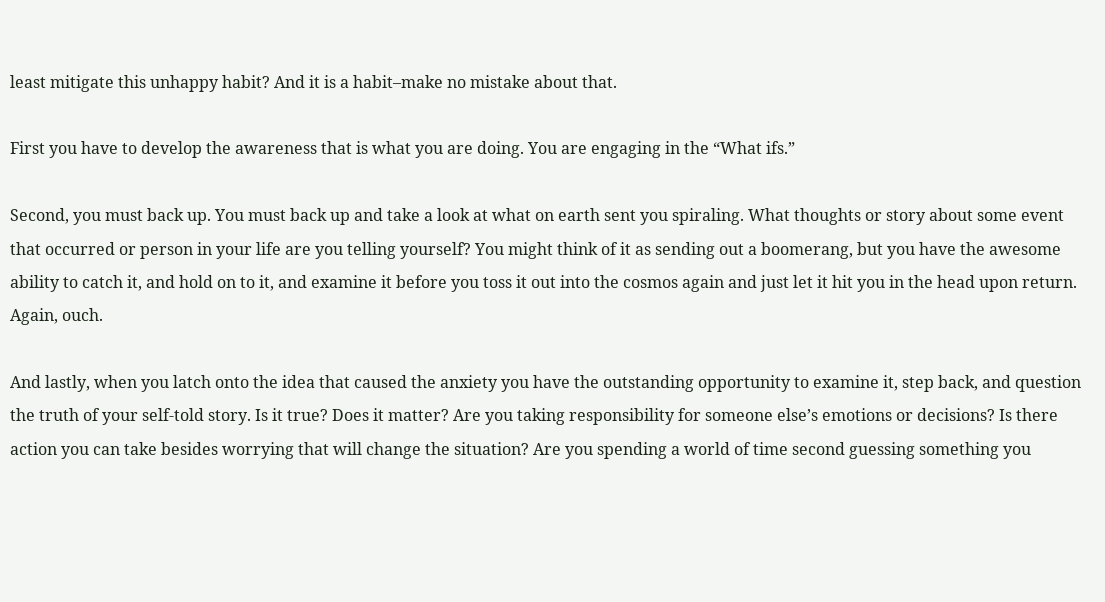least mitigate this unhappy habit? And it is a habit–make no mistake about that.

First you have to develop the awareness that is what you are doing. You are engaging in the “What ifs.”

Second, you must back up. You must back up and take a look at what on earth sent you spiraling. What thoughts or story about some event that occurred or person in your life are you telling yourself? You might think of it as sending out a boomerang, but you have the awesome ability to catch it, and hold on to it, and examine it before you toss it out into the cosmos again and just let it hit you in the head upon return. Again, ouch.

And lastly, when you latch onto the idea that caused the anxiety you have the outstanding opportunity to examine it, step back, and question the truth of your self-told story. Is it true? Does it matter? Are you taking responsibility for someone else’s emotions or decisions? Is there action you can take besides worrying that will change the situation? Are you spending a world of time second guessing something you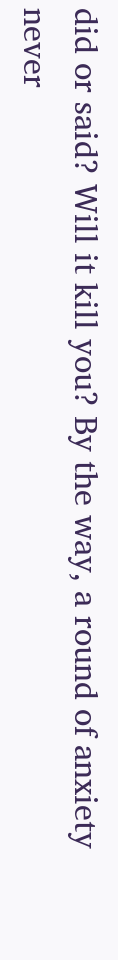did or said? Will it kill you? By the way, a round of anxiety never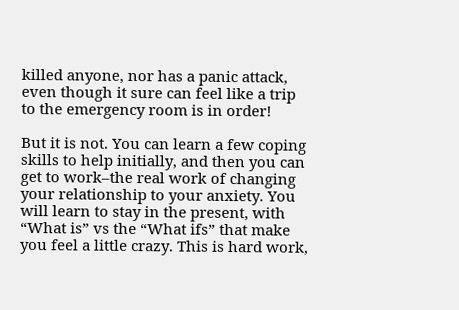killed anyone, nor has a panic attack, even though it sure can feel like a trip to the emergency room is in order!

But it is not. You can learn a few coping skills to help initially, and then you can get to work–the real work of changing your relationship to your anxiety. You will learn to stay in the present, with “What is” vs the “What ifs” that make you feel a little crazy. This is hard work,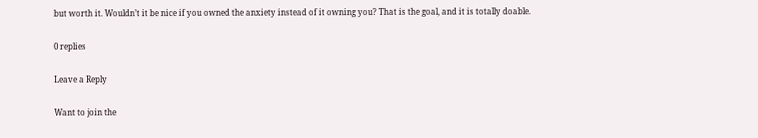but worth it. Wouldn’t it be nice if you owned the anxiety instead of it owning you? That is the goal, and it is totally doable.

0 replies

Leave a Reply

Want to join the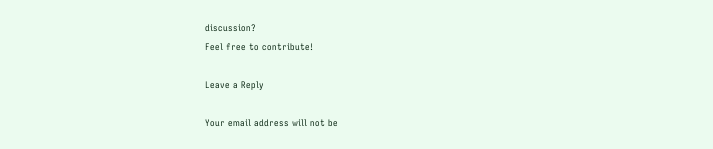discussion?
Feel free to contribute!

Leave a Reply

Your email address will not be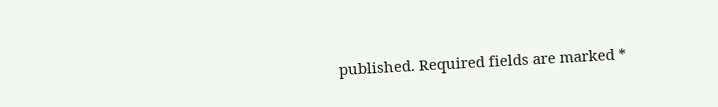published. Required fields are marked *